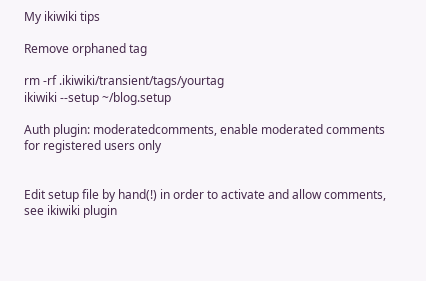My ikiwiki tips

Remove orphaned tag

rm -rf .ikiwiki/transient/tags/yourtag
ikiwiki --setup ~/blog.setup

Auth plugin: moderatedcomments, enable moderated comments for registered users only


Edit setup file by hand(!) in order to activate and allow comments, see ikiwiki plugin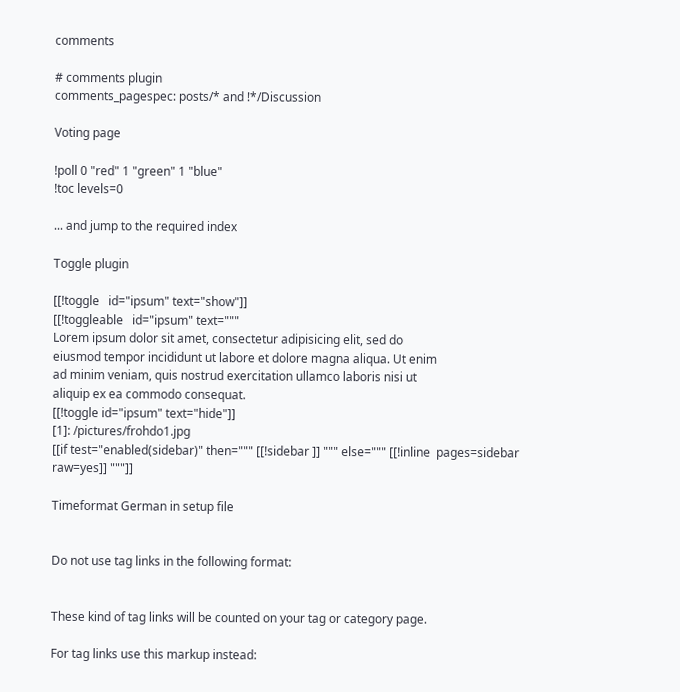comments

# comments plugin
comments_pagespec: posts/* and !*/Discussion

Voting page

!poll 0 "red" 1 "green" 1 "blue"
!toc levels=0

... and jump to the required index

Toggle plugin

[[!toggle   id="ipsum" text="show"]]
[[!toggleable   id="ipsum" text="""
Lorem ipsum dolor sit amet, consectetur adipisicing elit, sed do
eiusmod tempor incididunt ut labore et dolore magna aliqua. Ut enim
ad minim veniam, quis nostrud exercitation ullamco laboris nisi ut
aliquip ex ea commodo consequat.
[[!toggle id="ipsum" text="hide"]]
[1]: /pictures/frohdo1.jpg
[[if test="enabled(sidebar)" then=""" [[!sidebar ]] """ else=""" [[!inline  pages=sidebar raw=yes]] """]]

Timeformat German in setup file


Do not use tag links in the following format:


These kind of tag links will be counted on your tag or category page.

For tag links use this markup instead: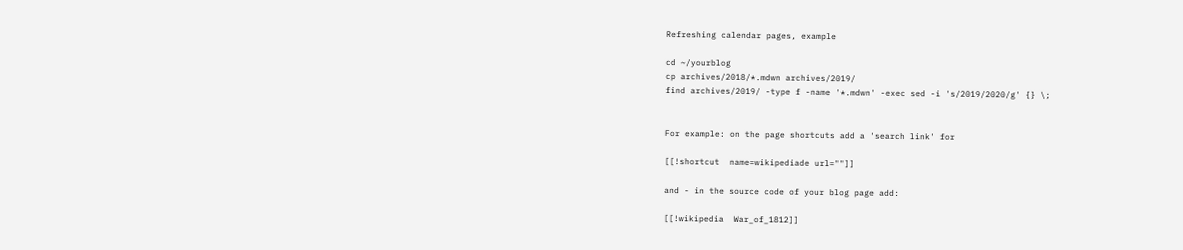Refreshing calendar pages, example

cd ~/yourblog
cp archives/2018/*.mdwn archives/2019/
find archives/2019/ -type f -name '*.mdwn' -exec sed -i 's/2019/2020/g' {} \;


For example: on the page shortcuts add a 'search link' for

[[!shortcut  name=wikipediade url=""]]

and - in the source code of your blog page add:

[[!wikipedia  War_of_1812]]